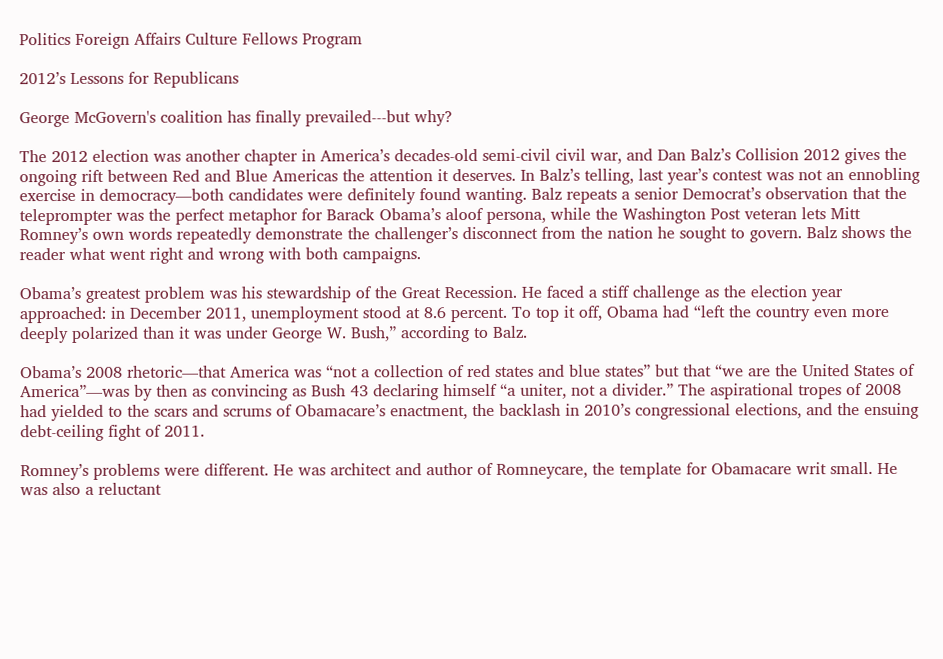Politics Foreign Affairs Culture Fellows Program

2012’s Lessons for Republicans

George McGovern's coalition has finally prevailed---but why?

The 2012 election was another chapter in America’s decades-old semi-civil civil war, and Dan Balz’s Collision 2012 gives the ongoing rift between Red and Blue Americas the attention it deserves. In Balz’s telling, last year’s contest was not an ennobling exercise in democracy—both candidates were definitely found wanting. Balz repeats a senior Democrat’s observation that the teleprompter was the perfect metaphor for Barack Obama’s aloof persona, while the Washington Post veteran lets Mitt Romney’s own words repeatedly demonstrate the challenger’s disconnect from the nation he sought to govern. Balz shows the reader what went right and wrong with both campaigns.

Obama’s greatest problem was his stewardship of the Great Recession. He faced a stiff challenge as the election year approached: in December 2011, unemployment stood at 8.6 percent. To top it off, Obama had “left the country even more deeply polarized than it was under George W. Bush,” according to Balz.

Obama’s 2008 rhetoric—that America was “not a collection of red states and blue states” but that “we are the United States of America”—was by then as convincing as Bush 43 declaring himself “a uniter, not a divider.” The aspirational tropes of 2008 had yielded to the scars and scrums of Obamacare’s enactment, the backlash in 2010’s congressional elections, and the ensuing debt-ceiling fight of 2011.

Romney’s problems were different. He was architect and author of Romneycare, the template for Obamacare writ small. He was also a reluctant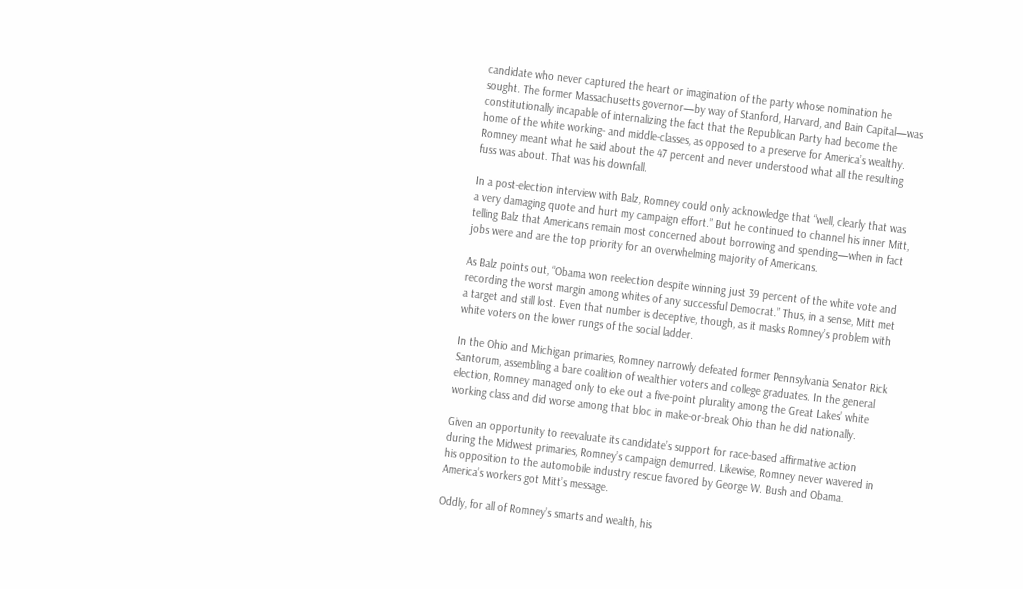candidate who never captured the heart or imagination of the party whose nomination he sought. The former Massachusetts governor—by way of Stanford, Harvard, and Bain Capital—was constitutionally incapable of internalizing the fact that the Republican Party had become the home of the white working- and middle-classes, as opposed to a preserve for America’s wealthy. Romney meant what he said about the 47 percent and never understood what all the resulting fuss was about. That was his downfall.

In a post-election interview with Balz, Romney could only acknowledge that “well, clearly that was a very damaging quote and hurt my campaign effort.” But he continued to channel his inner Mitt, telling Balz that Americans remain most concerned about borrowing and spending—when in fact jobs were and are the top priority for an overwhelming majority of Americans.

As Balz points out, “Obama won reelection despite winning just 39 percent of the white vote and recording the worst margin among whites of any successful Democrat.” Thus, in a sense, Mitt met a target and still lost. Even that number is deceptive, though, as it masks Romney’s problem with white voters on the lower rungs of the social ladder.

In the Ohio and Michigan primaries, Romney narrowly defeated former Pennsylvania Senator Rick Santorum, assembling a bare coalition of wealthier voters and college graduates. In the general election, Romney managed only to eke out a five-point plurality among the Great Lakes’ white working class and did worse among that bloc in make-or-break Ohio than he did nationally.

Given an opportunity to reevaluate its candidate’s support for race-based affirmative action during the Midwest primaries, Romney’s campaign demurred. Likewise, Romney never wavered in his opposition to the automobile industry rescue favored by George W. Bush and Obama. America’s workers got Mitt’s message.

Oddly, for all of Romney’s smarts and wealth, his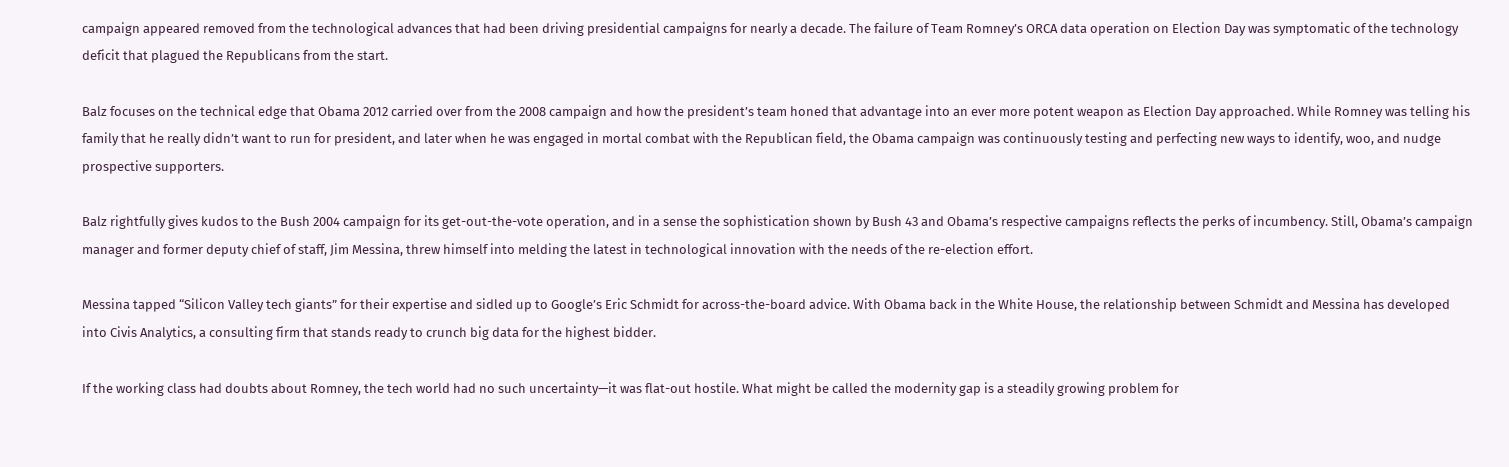campaign appeared removed from the technological advances that had been driving presidential campaigns for nearly a decade. The failure of Team Romney’s ORCA data operation on Election Day was symptomatic of the technology deficit that plagued the Republicans from the start.

Balz focuses on the technical edge that Obama 2012 carried over from the 2008 campaign and how the president’s team honed that advantage into an ever more potent weapon as Election Day approached. While Romney was telling his family that he really didn’t want to run for president, and later when he was engaged in mortal combat with the Republican field, the Obama campaign was continuously testing and perfecting new ways to identify, woo, and nudge prospective supporters.

Balz rightfully gives kudos to the Bush 2004 campaign for its get-out-the-vote operation, and in a sense the sophistication shown by Bush 43 and Obama’s respective campaigns reflects the perks of incumbency. Still, Obama’s campaign manager and former deputy chief of staff, Jim Messina, threw himself into melding the latest in technological innovation with the needs of the re-election effort.

Messina tapped “Silicon Valley tech giants” for their expertise and sidled up to Google’s Eric Schmidt for across-the-board advice. With Obama back in the White House, the relationship between Schmidt and Messina has developed into Civis Analytics, a consulting firm that stands ready to crunch big data for the highest bidder.

If the working class had doubts about Romney, the tech world had no such uncertainty—it was flat-out hostile. What might be called the modernity gap is a steadily growing problem for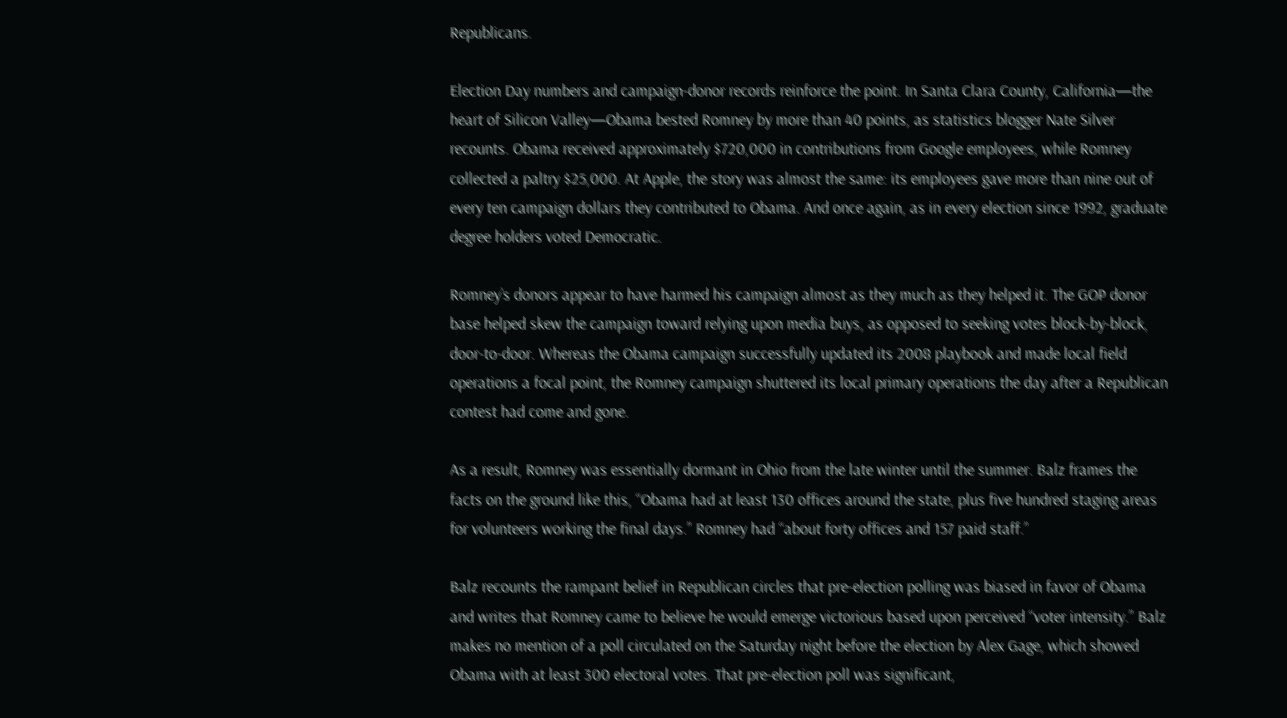Republicans.

Election Day numbers and campaign-donor records reinforce the point. In Santa Clara County, California—the heart of Silicon Valley—Obama bested Romney by more than 40 points, as statistics blogger Nate Silver recounts. Obama received approximately $720,000 in contributions from Google employees, while Romney collected a paltry $25,000. At Apple, the story was almost the same: its employees gave more than nine out of every ten campaign dollars they contributed to Obama. And once again, as in every election since 1992, graduate degree holders voted Democratic.

Romney’s donors appear to have harmed his campaign almost as they much as they helped it. The GOP donor base helped skew the campaign toward relying upon media buys, as opposed to seeking votes block-by-block, door-to-door. Whereas the Obama campaign successfully updated its 2008 playbook and made local field operations a focal point, the Romney campaign shuttered its local primary operations the day after a Republican contest had come and gone.

As a result, Romney was essentially dormant in Ohio from the late winter until the summer. Balz frames the facts on the ground like this, “Obama had at least 130 offices around the state, plus five hundred staging areas for volunteers working the final days.” Romney had “about forty offices and 157 paid staff.”

Balz recounts the rampant belief in Republican circles that pre-election polling was biased in favor of Obama and writes that Romney came to believe he would emerge victorious based upon perceived “voter intensity.” Balz makes no mention of a poll circulated on the Saturday night before the election by Alex Gage, which showed Obama with at least 300 electoral votes. That pre-election poll was significant,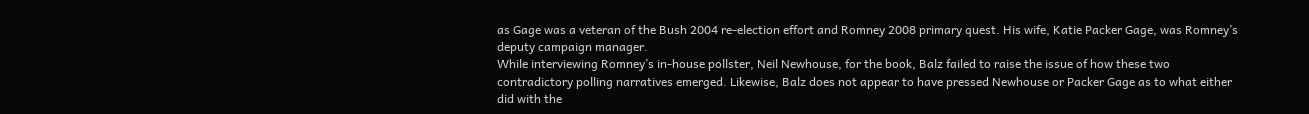as Gage was a veteran of the Bush 2004 re-election effort and Romney 2008 primary quest. His wife, Katie Packer Gage, was Romney’s deputy campaign manager.
While interviewing Romney’s in-house pollster, Neil Newhouse, for the book, Balz failed to raise the issue of how these two contradictory polling narratives emerged. Likewise, Balz does not appear to have pressed Newhouse or Packer Gage as to what either did with the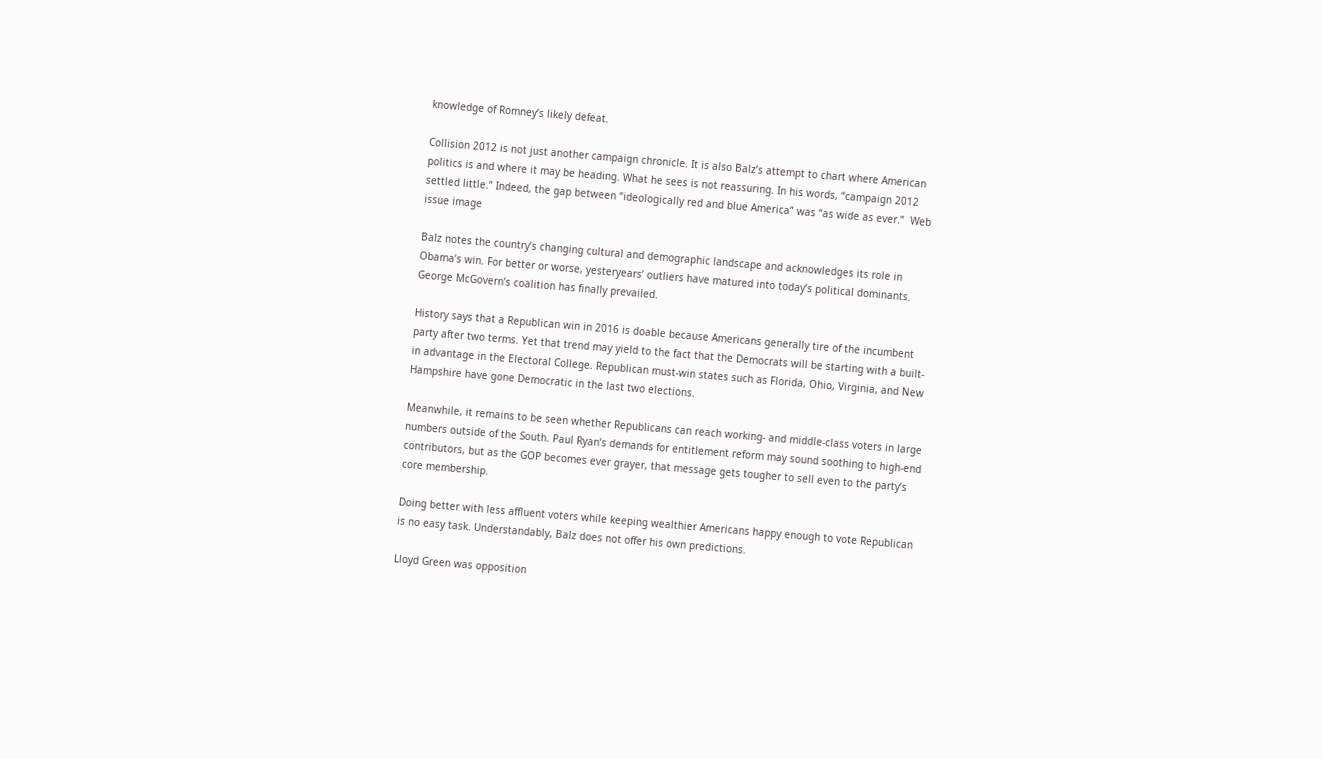knowledge of Romney’s likely defeat.

Collision 2012 is not just another campaign chronicle. It is also Balz’s attempt to chart where American politics is and where it may be heading. What he sees is not reassuring. In his words, “campaign 2012 settled little.” Indeed, the gap between “ideologically red and blue America” was “as wide as ever.”  Web issue image

Balz notes the country’s changing cultural and demographic landscape and acknowledges its role in Obama’s win. For better or worse, yesteryears’ outliers have matured into today’s political dominants. George McGovern’s coalition has finally prevailed.

History says that a Republican win in 2016 is doable because Americans generally tire of the incumbent party after two terms. Yet that trend may yield to the fact that the Democrats will be starting with a built-in advantage in the Electoral College. Republican must-win states such as Florida, Ohio, Virginia, and New Hampshire have gone Democratic in the last two elections.

Meanwhile, it remains to be seen whether Republicans can reach working- and middle-class voters in large numbers outside of the South. Paul Ryan’s demands for entitlement reform may sound soothing to high-end contributors, but as the GOP becomes ever grayer, that message gets tougher to sell even to the party’s core membership.

Doing better with less affluent voters while keeping wealthier Americans happy enough to vote Republican is no easy task. Understandably, Balz does not offer his own predictions.

Lloyd Green was opposition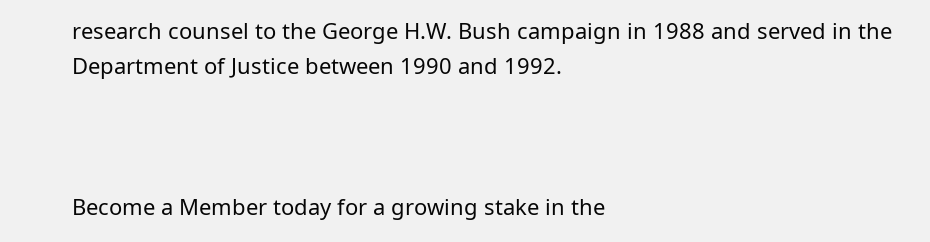research counsel to the George H.W. Bush campaign in 1988 and served in the Department of Justice between 1990 and 1992.



Become a Member today for a growing stake in the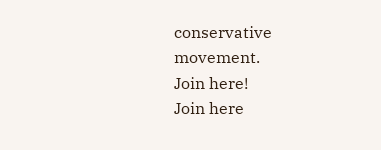conservative movement.
Join here!
Join here